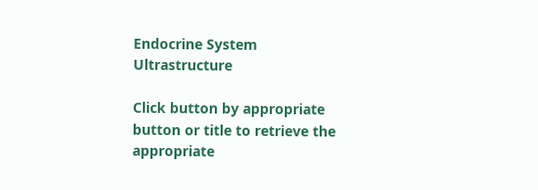Endocrine System Ultrastructure

Click button by appropriate button or title to retrieve the appropriate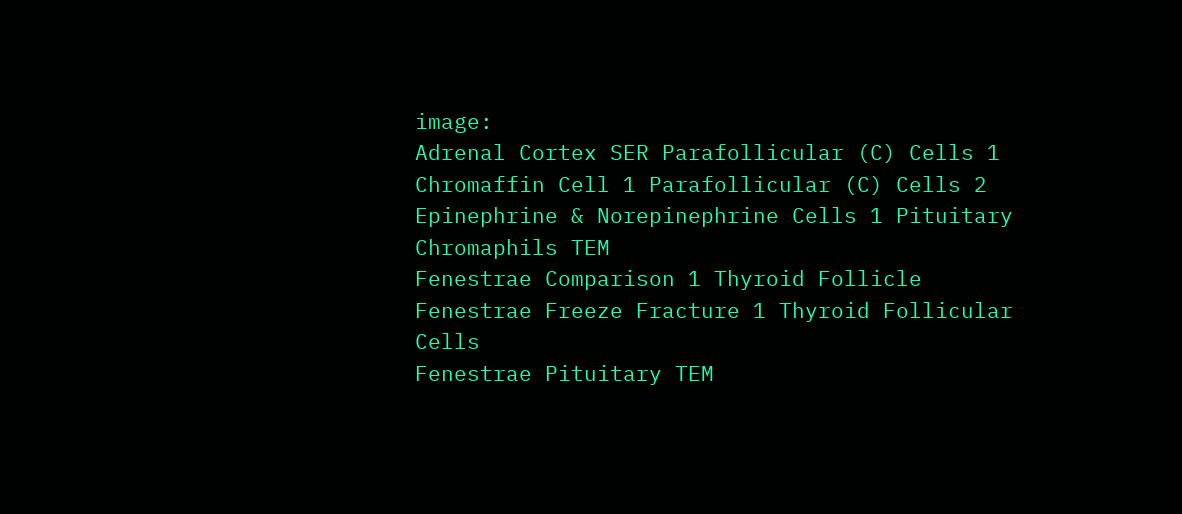image:
Adrenal Cortex SER Parafollicular (C) Cells 1
Chromaffin Cell 1 Parafollicular (C) Cells 2
Epinephrine & Norepinephrine Cells 1 Pituitary Chromaphils TEM
Fenestrae Comparison 1 Thyroid Follicle
Fenestrae Freeze Fracture 1 Thyroid Follicular Cells
Fenestrae Pituitary TEM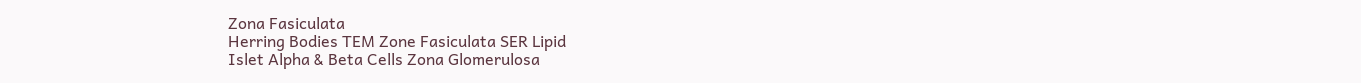Zona Fasiculata
Herring Bodies TEM Zone Fasiculata SER Lipid
Islet Alpha & Beta Cells Zona Glomerulosa